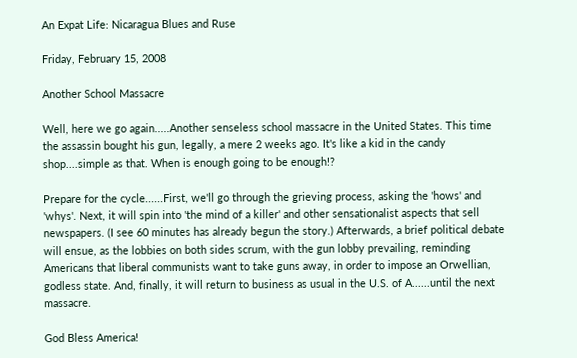An Expat Life: Nicaragua Blues and Ruse

Friday, February 15, 2008

Another School Massacre

Well, here we go again.....Another senseless school massacre in the United States. This time the assassin bought his gun, legally, a mere 2 weeks ago. It's like a kid in the candy shop....simple as that. When is enough going to be enough!?

Prepare for the cycle......First, we'll go through the grieving process, asking the 'hows' and 'whys'. Next, it will spin into 'the mind of a killer' and other sensationalist aspects that sell newspapers. (I see 60 minutes has already begun the story.) Afterwards, a brief political debate will ensue, as the lobbies on both sides scrum, with the gun lobby prevailing, reminding Americans that liberal communists want to take guns away, in order to impose an Orwellian, godless state. And, finally, it will return to business as usual in the U.S. of A......until the next massacre.

God Bless America!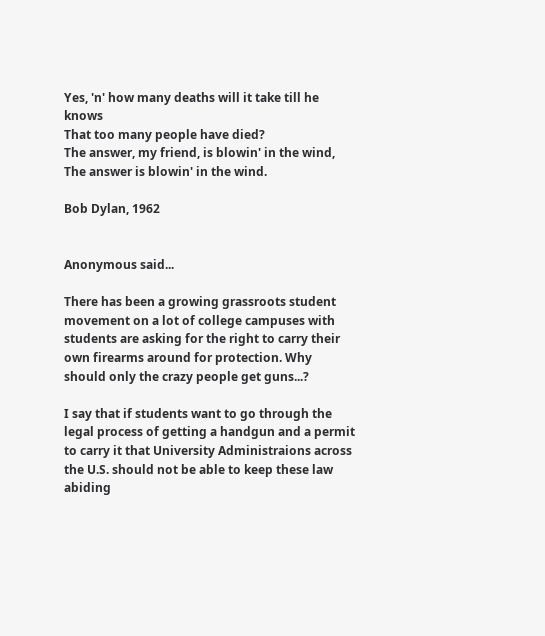Yes, 'n' how many deaths will it take till he knows
That too many people have died?
The answer, my friend, is blowin' in the wind,
The answer is blowin' in the wind.

Bob Dylan, 1962


Anonymous said...

There has been a growing grassroots student movement on a lot of college campuses with students are asking for the right to carry their own firearms around for protection. Why should only the crazy people get guns...?

I say that if students want to go through the legal process of getting a handgun and a permit to carry it that University Administraions across the U.S. should not be able to keep these law abiding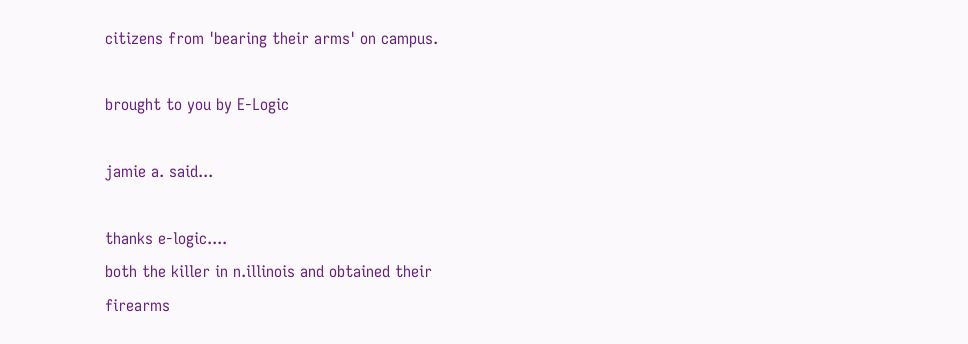citizens from 'bearing their arms' on campus.

brought to you by E-Logic

jamie a. said...

thanks e-logic....
both the killer in n.illinois and obtained their firearms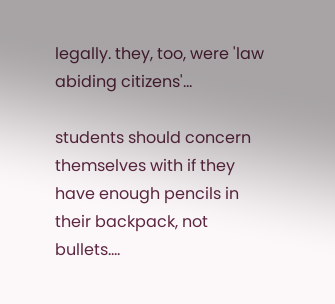legally. they, too, were 'law abiding citizens'...

students should concern themselves with if they have enough pencils in their backpack, not bullets....